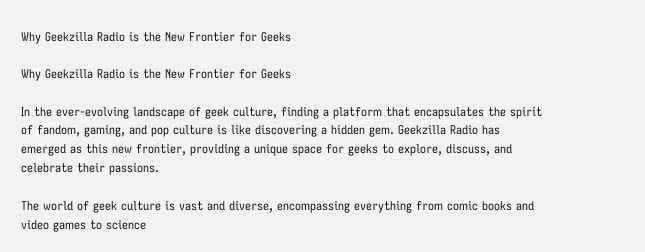Why Geekzilla Radio is the New Frontier for Geeks

Why Geekzilla Radio is the New Frontier for Geeks

In the ever-evolving landscape of geek culture, finding a platform that encapsulates the spirit of fandom, gaming, and pop culture is like discovering a hidden gem. Geekzilla Radio has emerged as this new frontier, providing a unique space for geeks to explore, discuss, and celebrate their passions.

The world of geek culture is vast and diverse, encompassing everything from comic books and video games to science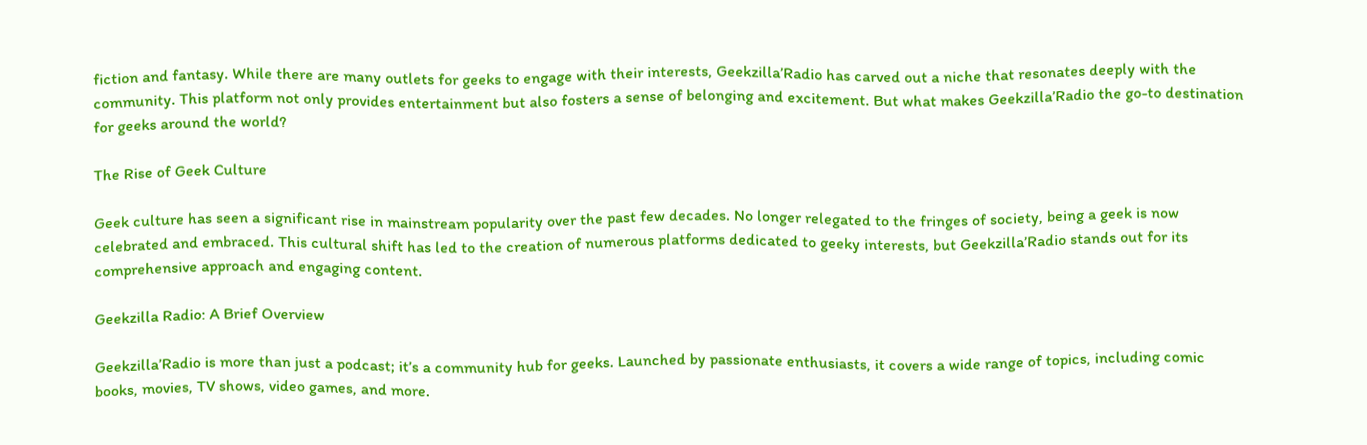fiction and fantasy. While there are many outlets for geeks to engage with their interests, Geekzilla’Radio has carved out a niche that resonates deeply with the community. This platform not only provides entertainment but also fosters a sense of belonging and excitement. But what makes Geekzilla’Radio the go-to destination for geeks around the world?

The Rise of Geek Culture

Geek culture has seen a significant rise in mainstream popularity over the past few decades. No longer relegated to the fringes of society, being a geek is now celebrated and embraced. This cultural shift has led to the creation of numerous platforms dedicated to geeky interests, but Geekzilla’Radio stands out for its comprehensive approach and engaging content.

Geekzilla Radio: A Brief Overview

Geekzilla’Radio is more than just a podcast; it’s a community hub for geeks. Launched by passionate enthusiasts, it covers a wide range of topics, including comic books, movies, TV shows, video games, and more.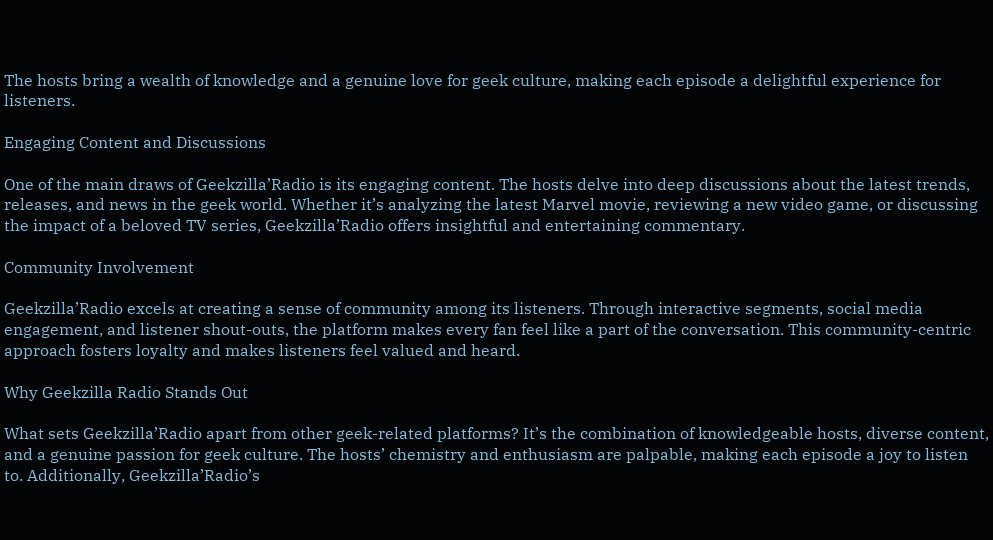The hosts bring a wealth of knowledge and a genuine love for geek culture, making each episode a delightful experience for listeners.

Engaging Content and Discussions

One of the main draws of Geekzilla’Radio is its engaging content. The hosts delve into deep discussions about the latest trends, releases, and news in the geek world. Whether it’s analyzing the latest Marvel movie, reviewing a new video game, or discussing the impact of a beloved TV series, Geekzilla’Radio offers insightful and entertaining commentary.

Community Involvement

Geekzilla’Radio excels at creating a sense of community among its listeners. Through interactive segments, social media engagement, and listener shout-outs, the platform makes every fan feel like a part of the conversation. This community-centric approach fosters loyalty and makes listeners feel valued and heard.

Why Geekzilla Radio Stands Out

What sets Geekzilla’Radio apart from other geek-related platforms? It’s the combination of knowledgeable hosts, diverse content, and a genuine passion for geek culture. The hosts’ chemistry and enthusiasm are palpable, making each episode a joy to listen to. Additionally, Geekzilla’Radio’s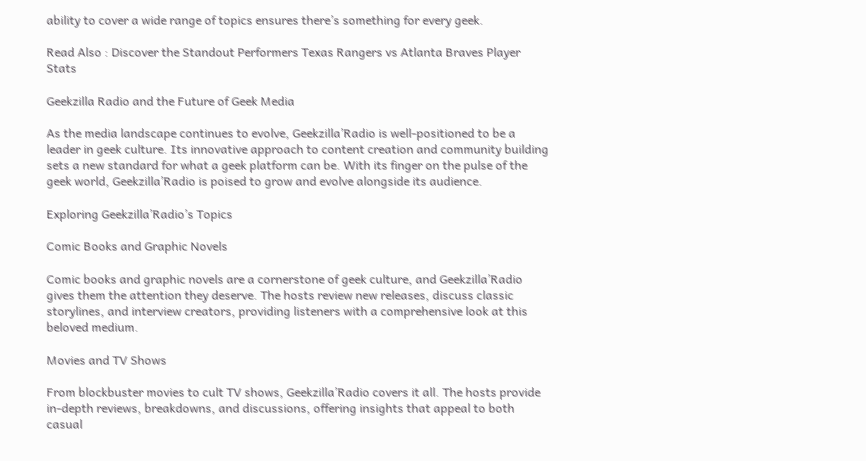ability to cover a wide range of topics ensures there’s something for every geek.

Read Also : Discover the Standout Performers Texas Rangers vs Atlanta Braves Player Stats

Geekzilla Radio and the Future of Geek Media

As the media landscape continues to evolve, Geekzilla’Radio is well-positioned to be a leader in geek culture. Its innovative approach to content creation and community building sets a new standard for what a geek platform can be. With its finger on the pulse of the geek world, Geekzilla’Radio is poised to grow and evolve alongside its audience.

Exploring Geekzilla’Radio’s Topics

Comic Books and Graphic Novels

Comic books and graphic novels are a cornerstone of geek culture, and Geekzilla’Radio gives them the attention they deserve. The hosts review new releases, discuss classic storylines, and interview creators, providing listeners with a comprehensive look at this beloved medium.

Movies and TV Shows

From blockbuster movies to cult TV shows, Geekzilla’Radio covers it all. The hosts provide in-depth reviews, breakdowns, and discussions, offering insights that appeal to both casual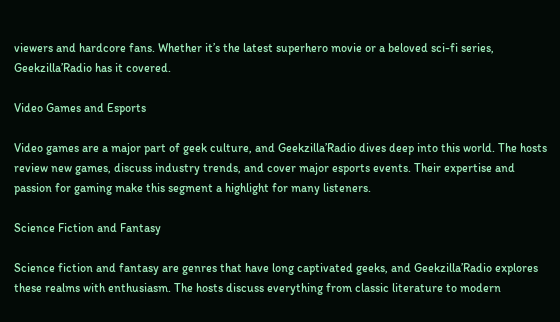viewers and hardcore fans. Whether it’s the latest superhero movie or a beloved sci-fi series, Geekzilla’Radio has it covered.

Video Games and Esports

Video games are a major part of geek culture, and Geekzilla’Radio dives deep into this world. The hosts review new games, discuss industry trends, and cover major esports events. Their expertise and passion for gaming make this segment a highlight for many listeners.

Science Fiction and Fantasy

Science fiction and fantasy are genres that have long captivated geeks, and Geekzilla’Radio explores these realms with enthusiasm. The hosts discuss everything from classic literature to modern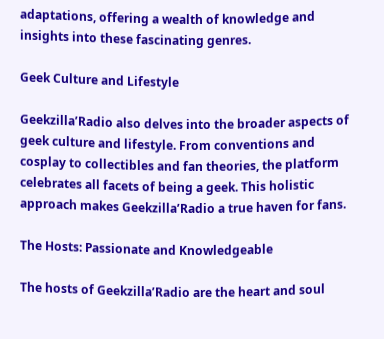adaptations, offering a wealth of knowledge and insights into these fascinating genres.

Geek Culture and Lifestyle

Geekzilla’Radio also delves into the broader aspects of geek culture and lifestyle. From conventions and cosplay to collectibles and fan theories, the platform celebrates all facets of being a geek. This holistic approach makes Geekzilla’Radio a true haven for fans.

The Hosts: Passionate and Knowledgeable

The hosts of Geekzilla’Radio are the heart and soul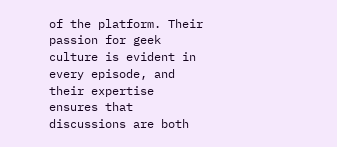of the platform. Their passion for geek culture is evident in every episode, and their expertise ensures that discussions are both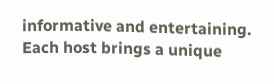informative and entertaining. Each host brings a unique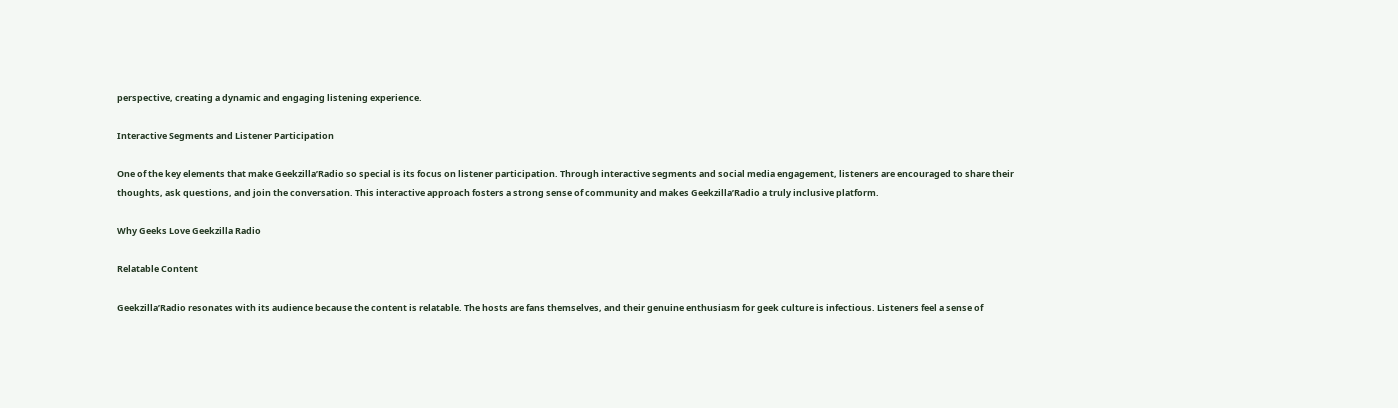perspective, creating a dynamic and engaging listening experience.

Interactive Segments and Listener Participation

One of the key elements that make Geekzilla’Radio so special is its focus on listener participation. Through interactive segments and social media engagement, listeners are encouraged to share their thoughts, ask questions, and join the conversation. This interactive approach fosters a strong sense of community and makes Geekzilla’Radio a truly inclusive platform.

Why Geeks Love Geekzilla Radio

Relatable Content

Geekzilla’Radio resonates with its audience because the content is relatable. The hosts are fans themselves, and their genuine enthusiasm for geek culture is infectious. Listeners feel a sense of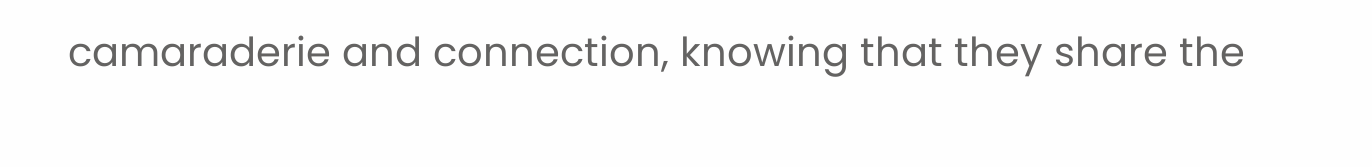camaraderie and connection, knowing that they share the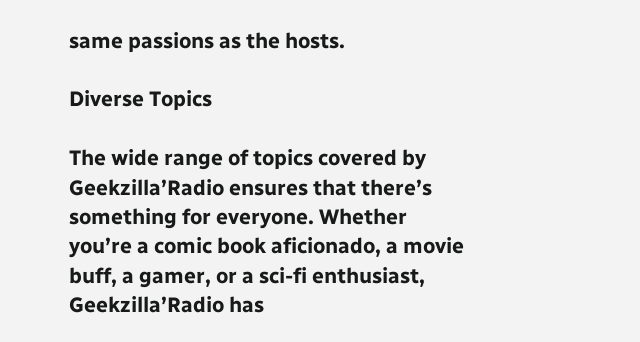same passions as the hosts.

Diverse Topics

The wide range of topics covered by Geekzilla’Radio ensures that there’s something for everyone. Whether you’re a comic book aficionado, a movie buff, a gamer, or a sci-fi enthusiast, Geekzilla’Radio has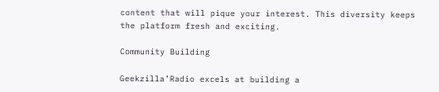content that will pique your interest. This diversity keeps the platform fresh and exciting.

Community Building

Geekzilla’Radio excels at building a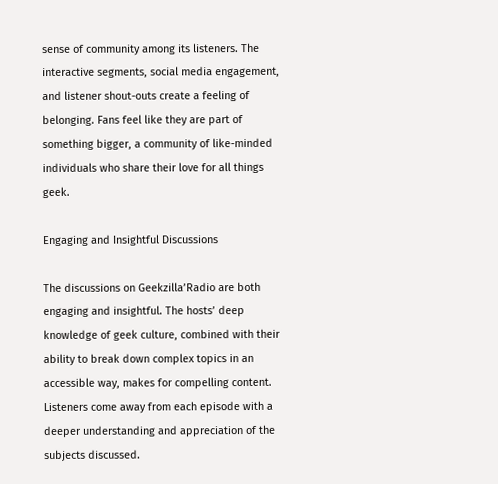sense of community among its listeners. The interactive segments, social media engagement, and listener shout-outs create a feeling of belonging. Fans feel like they are part of something bigger, a community of like-minded individuals who share their love for all things geek.

Engaging and Insightful Discussions

The discussions on Geekzilla’Radio are both engaging and insightful. The hosts’ deep knowledge of geek culture, combined with their ability to break down complex topics in an accessible way, makes for compelling content. Listeners come away from each episode with a deeper understanding and appreciation of the subjects discussed.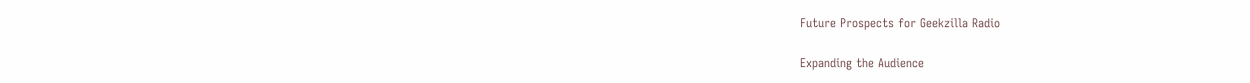Future Prospects for Geekzilla Radio

Expanding the Audience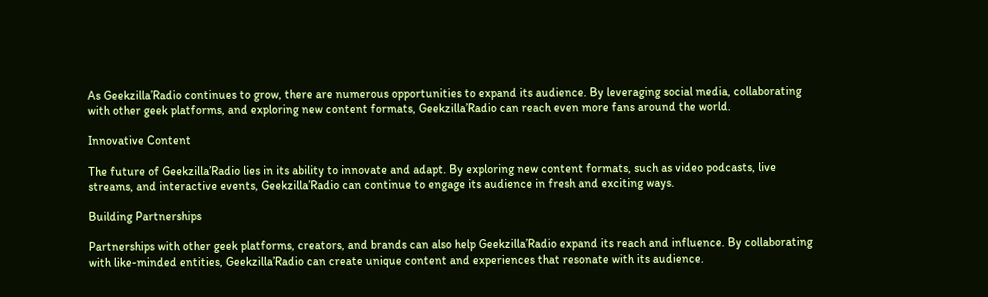As Geekzilla’Radio continues to grow, there are numerous opportunities to expand its audience. By leveraging social media, collaborating with other geek platforms, and exploring new content formats, Geekzilla’Radio can reach even more fans around the world.

Innovative Content

The future of Geekzilla’Radio lies in its ability to innovate and adapt. By exploring new content formats, such as video podcasts, live streams, and interactive events, Geekzilla’Radio can continue to engage its audience in fresh and exciting ways.

Building Partnerships

Partnerships with other geek platforms, creators, and brands can also help Geekzilla’Radio expand its reach and influence. By collaborating with like-minded entities, Geekzilla’Radio can create unique content and experiences that resonate with its audience.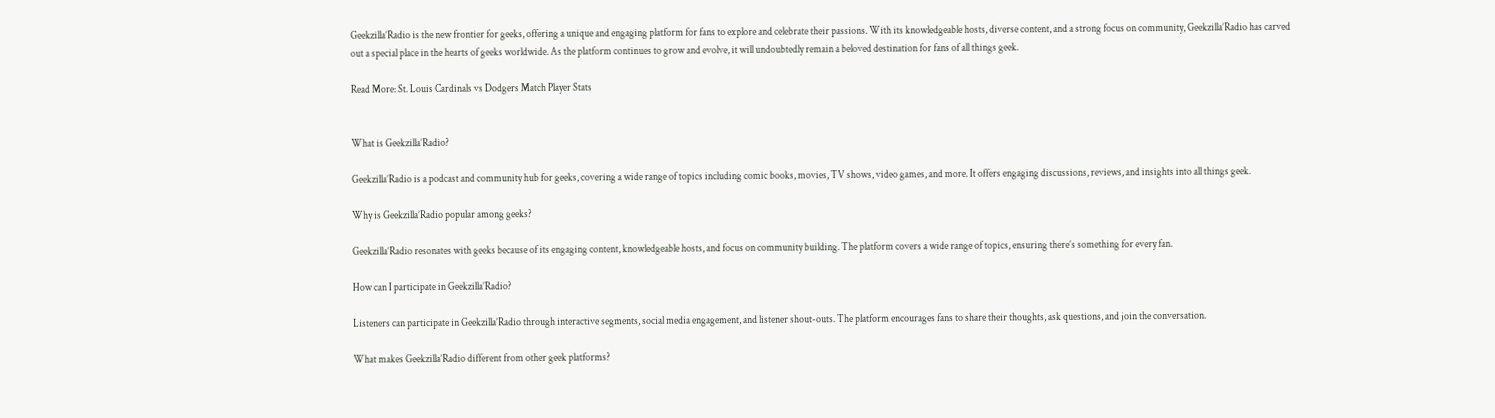Geekzilla’Radio is the new frontier for geeks, offering a unique and engaging platform for fans to explore and celebrate their passions. With its knowledgeable hosts, diverse content, and a strong focus on community, Geekzilla’Radio has carved out a special place in the hearts of geeks worldwide. As the platform continues to grow and evolve, it will undoubtedly remain a beloved destination for fans of all things geek.

Read More: St. Louis Cardinals vs Dodgers Match Player Stats


What is Geekzilla’Radio?

Geekzilla’Radio is a podcast and community hub for geeks, covering a wide range of topics including comic books, movies, TV shows, video games, and more. It offers engaging discussions, reviews, and insights into all things geek.

Why is Geekzilla’Radio popular among geeks?

Geekzilla’Radio resonates with geeks because of its engaging content, knowledgeable hosts, and focus on community building. The platform covers a wide range of topics, ensuring there’s something for every fan.

How can I participate in Geekzilla’Radio?

Listeners can participate in Geekzilla’Radio through interactive segments, social media engagement, and listener shout-outs. The platform encourages fans to share their thoughts, ask questions, and join the conversation.

What makes Geekzilla’Radio different from other geek platforms?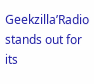Geekzilla’Radio stands out for its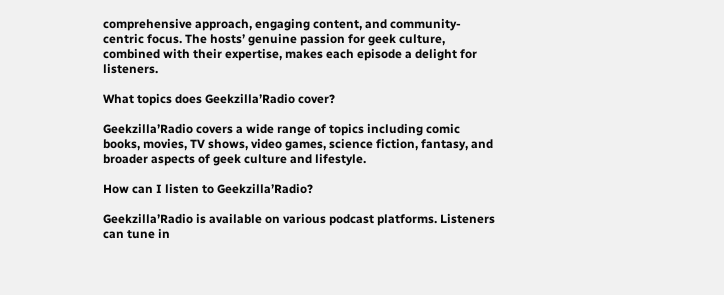comprehensive approach, engaging content, and community-centric focus. The hosts’ genuine passion for geek culture, combined with their expertise, makes each episode a delight for listeners.

What topics does Geekzilla’Radio cover?

Geekzilla’Radio covers a wide range of topics including comic books, movies, TV shows, video games, science fiction, fantasy, and broader aspects of geek culture and lifestyle.

How can I listen to Geekzilla’Radio?

Geekzilla’Radio is available on various podcast platforms. Listeners can tune in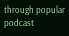through popular podcast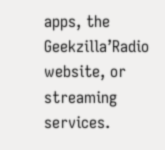apps, the Geekzilla’Radio website, or streaming services.